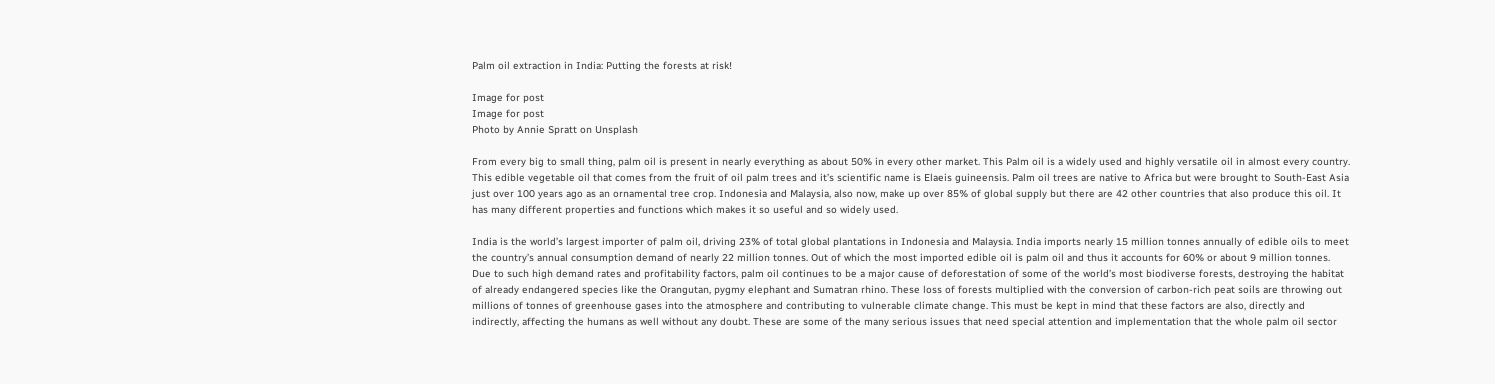Palm oil extraction in India: Putting the forests at risk!

Image for post
Image for post
Photo by Annie Spratt on Unsplash

From every big to small thing, palm oil is present in nearly everything as about 50% in every other market. This Palm oil is a widely used and highly versatile oil in almost every country. This edible vegetable oil that comes from the fruit of oil palm trees and it’s scientific name is Elaeis guineensis. Palm oil trees are native to Africa but were brought to South-East Asia just over 100 years ago as an ornamental tree crop. Indonesia and Malaysia, also now, make up over 85% of global supply but there are 42 other countries that also produce this oil. It has many different properties and functions which makes it so useful and so widely used.

India is the world’s largest importer of palm oil, driving 23% of total global plantations in Indonesia and Malaysia. India imports nearly 15 million tonnes annually of edible oils to meet the country’s annual consumption demand of nearly 22 million tonnes. Out of which the most imported edible oil is palm oil and thus it accounts for 60% or about 9 million tonnes. Due to such high demand rates and profitability factors, palm oil continues to be a major cause of deforestation of some of the world’s most biodiverse forests, destroying the habitat of already endangered species like the Orangutan, pygmy elephant and Sumatran rhino. These loss of forests multiplied with the conversion of carbon-rich peat soils are throwing out millions of tonnes of greenhouse gases into the atmosphere and contributing to vulnerable climate change. This must be kept in mind that these factors are also, directly and indirectly, affecting the humans as well without any doubt. These are some of the many serious issues that need special attention and implementation that the whole palm oil sector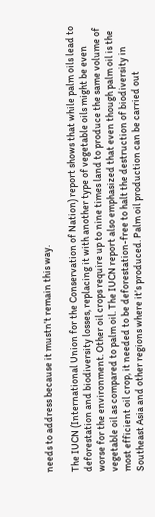needs to address because it mustn’t remain this way.

The IUCN (International Union for the Conservation of Nation) report shows that while palm oils lead to deforestation and biodiversity losses, replacing it with another type of vegetable oils might be even worse for the environment. Other oil crops require up to nine times land to produce the same volume of vegetable oil as compared to palm oil. The IUCN report also emphasized that even though palm oil is the most efficient oil crop, it needed to be deforestation-free to halt the destruction of biodiversity in Southeast Asia and other regions where it’s produced. Palm oil production can be carried out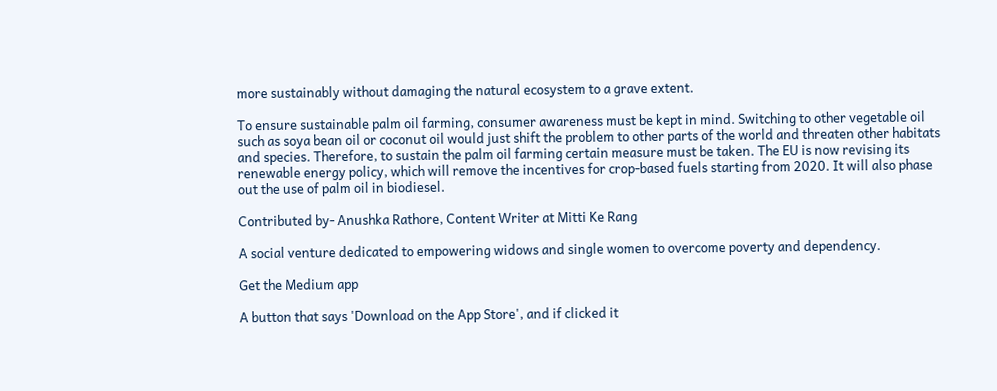more sustainably without damaging the natural ecosystem to a grave extent.

To ensure sustainable palm oil farming, consumer awareness must be kept in mind. Switching to other vegetable oil such as soya bean oil or coconut oil would just shift the problem to other parts of the world and threaten other habitats and species. Therefore, to sustain the palm oil farming certain measure must be taken. The EU is now revising its renewable energy policy, which will remove the incentives for crop-based fuels starting from 2020. It will also phase out the use of palm oil in biodiesel.

Contributed by- Anushka Rathore, Content Writer at Mitti Ke Rang

A social venture dedicated to empowering widows and single women to overcome poverty and dependency.

Get the Medium app

A button that says 'Download on the App Store', and if clicked it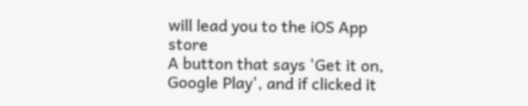will lead you to the iOS App store
A button that says 'Get it on, Google Play', and if clicked it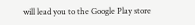will lead you to the Google Play store